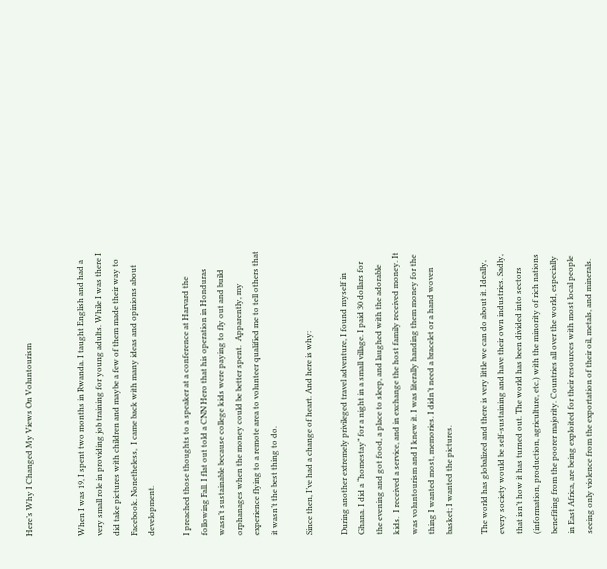Here’s Why I Changed My Views On Voluntourism


When I was 19, I spent two months in Rwanda. I taught English and had a very small role in providing job training for young adults. While I was there I did take pictures with children and maybe a few of them made their way to Facebook. Nonetheless,  I came back with many ideas and opinions about development.

I preached those thoughts to a speaker at a conference at Harvard the following Fall. I flat out told a CNN Hero that his operation in Honduras wasn’t sustainable because college kids were paying to fly out and build orphanages when the money could be better spent.  Apparently, my experience flying to a remote area to volunteer qualified me to tell others that it wasn’t the best thing to do.

Since then, I’ve had a change of heart. And here is why:

During another extremely privileged travel adventure, I found myself in Ghana. I did a “homestay” for a night in a small village. I paid 30 dollars for the evening and got food, a place to sleep, and laughed with the adorable kids.  I received a service, and in exchange the host family received money. It was voluntourism and I knew it. I was literally handing them money for the thing I wanted most, memories. I didn’t need a bracelet or a hand woven basket; I wanted the pictures.

The world has globalized and there is very little we can do about it. Ideally, every society would be self-sustaining and have their own industries. Sadly, that isn’t how it has turned out. The world has been divided into sectors (information, production, agriculture, etc.) with the minority of rich nations benefiting from the poorer majority. Countries all over the world, especially in East Africa, are being exploited for their resources with most local people seeing only violence from the exportation of their oil, metals, and minerals.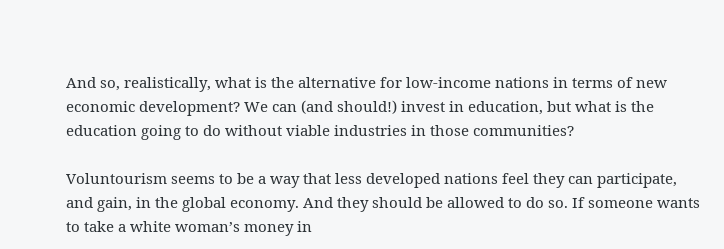And so, realistically, what is the alternative for low-income nations in terms of new economic development? We can (and should!) invest in education, but what is the education going to do without viable industries in those communities?

Voluntourism seems to be a way that less developed nations feel they can participate, and gain, in the global economy. And they should be allowed to do so. If someone wants to take a white woman’s money in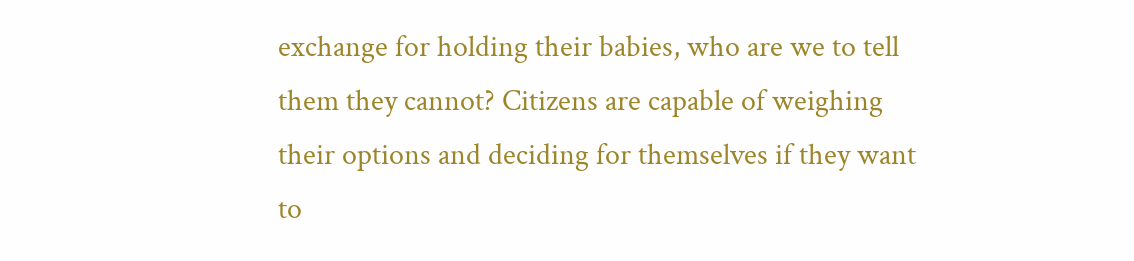exchange for holding their babies, who are we to tell them they cannot? Citizens are capable of weighing their options and deciding for themselves if they want to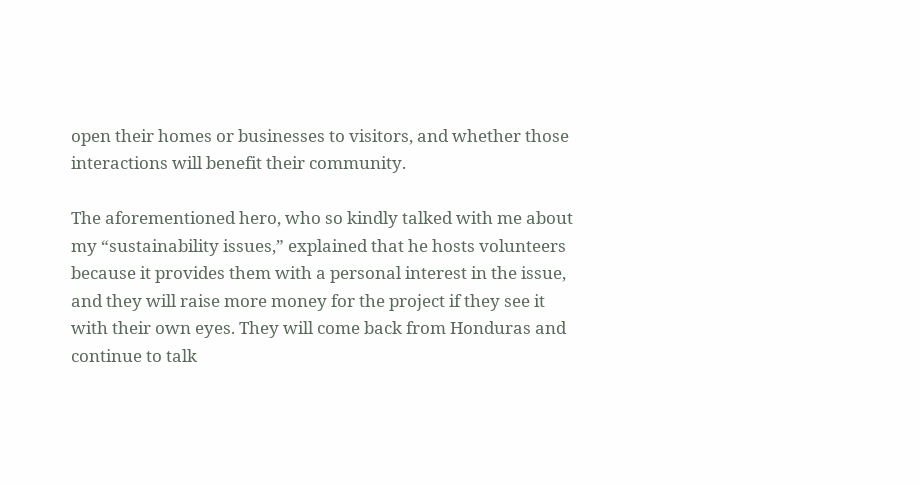open their homes or businesses to visitors, and whether those interactions will benefit their community.

The aforementioned hero, who so kindly talked with me about my “sustainability issues,” explained that he hosts volunteers because it provides them with a personal interest in the issue, and they will raise more money for the project if they see it with their own eyes. They will come back from Honduras and continue to talk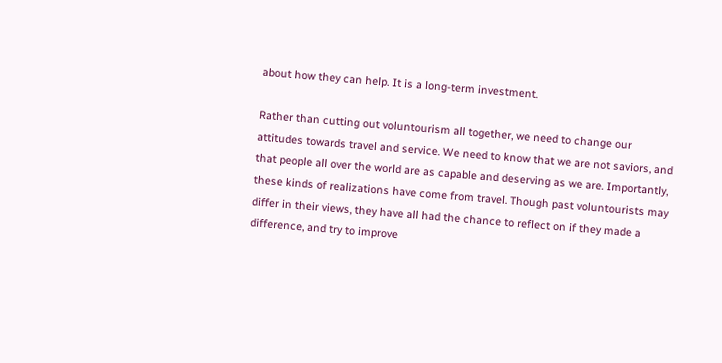about how they can help. It is a long-term investment.

Rather than cutting out voluntourism all together, we need to change our attitudes towards travel and service. We need to know that we are not saviors, and that people all over the world are as capable and deserving as we are. Importantly, these kinds of realizations have come from travel. Though past voluntourists may differ in their views, they have all had the chance to reflect on if they made a difference, and try to improve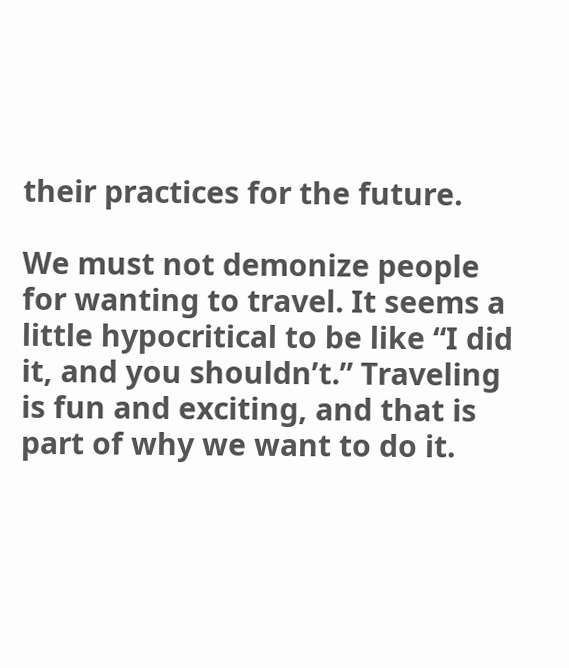their practices for the future.

We must not demonize people for wanting to travel. It seems a little hypocritical to be like “I did it, and you shouldn’t.” Traveling is fun and exciting, and that is part of why we want to do it.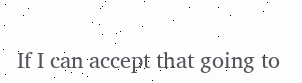If I can accept that going to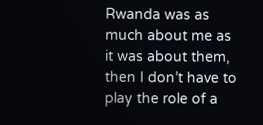Rwanda was as much about me as it was about them, then I don’t have to play the role of a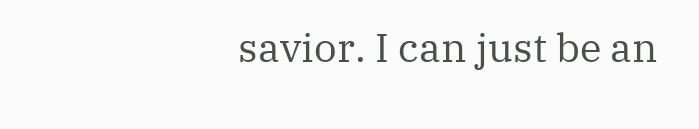savior. I can just be an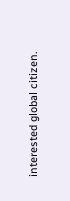interested global citizen.